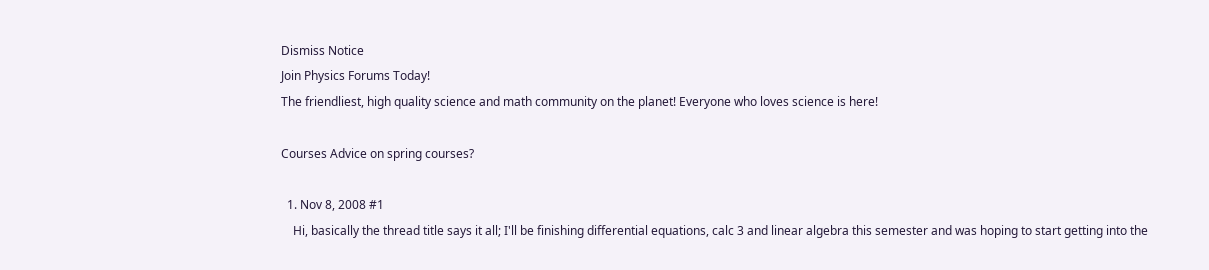Dismiss Notice
Join Physics Forums Today!
The friendliest, high quality science and math community on the planet! Everyone who loves science is here!

Courses Advice on spring courses?

  1. Nov 8, 2008 #1
    Hi, basically the thread title says it all; I'll be finishing differential equations, calc 3 and linear algebra this semester and was hoping to start getting into the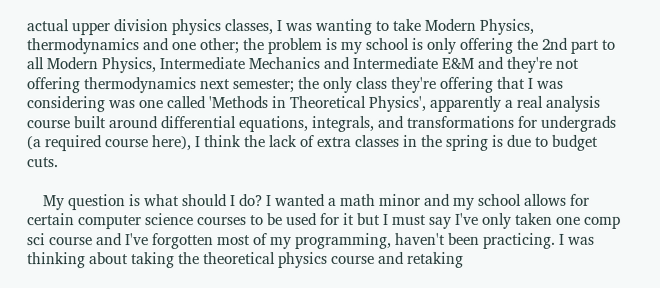actual upper division physics classes, I was wanting to take Modern Physics, thermodynamics and one other; the problem is my school is only offering the 2nd part to all Modern Physics, Intermediate Mechanics and Intermediate E&M and they're not offering thermodynamics next semester; the only class they're offering that I was considering was one called 'Methods in Theoretical Physics', apparently a real analysis course built around differential equations, integrals, and transformations for undergrads (a required course here), I think the lack of extra classes in the spring is due to budget cuts.

    My question is what should I do? I wanted a math minor and my school allows for certain computer science courses to be used for it but I must say I've only taken one comp sci course and I've forgotten most of my programming, haven't been practicing. I was thinking about taking the theoretical physics course and retaking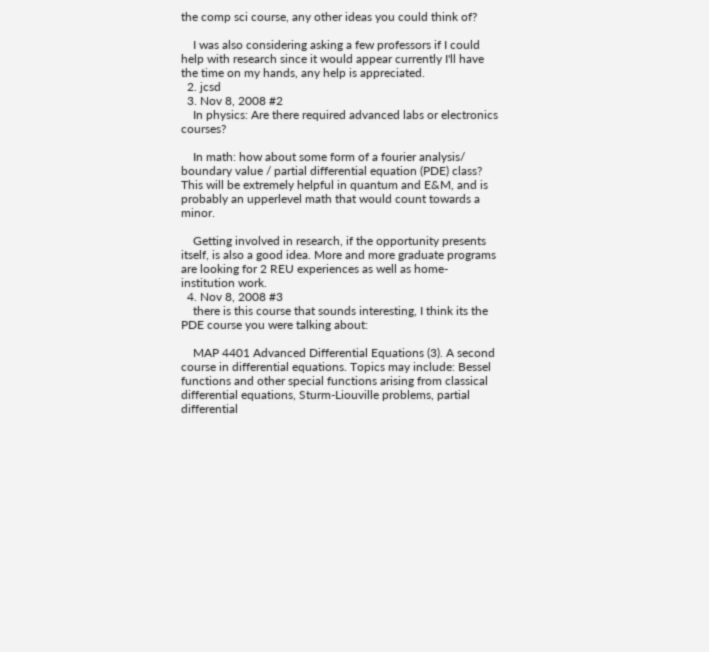the comp sci course, any other ideas you could think of?

    I was also considering asking a few professors if I could help with research since it would appear currently I'll have the time on my hands, any help is appreciated.
  2. jcsd
  3. Nov 8, 2008 #2
    In physics: Are there required advanced labs or electronics courses?

    In math: how about some form of a fourier analysis/ boundary value / partial differential equation (PDE) class? This will be extremely helpful in quantum and E&M, and is probably an upperlevel math that would count towards a minor.

    Getting involved in research, if the opportunity presents itself, is also a good idea. More and more graduate programs are looking for 2 REU experiences as well as home-institution work.
  4. Nov 8, 2008 #3
    there is this course that sounds interesting, I think its the PDE course you were talking about:

    MAP 4401 Advanced Differential Equations (3). A second course in differential equations. Topics may include: Bessel functions and other special functions arising from classical differential equations, Sturm-Liouville problems, partial differential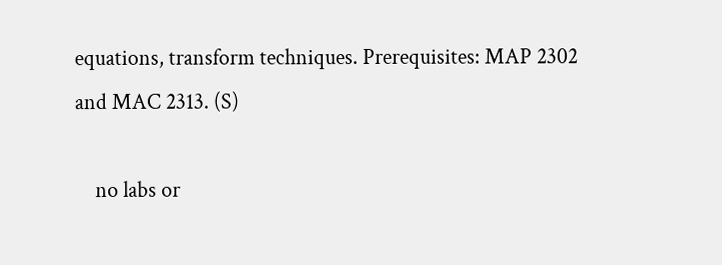equations, transform techniques. Prerequisites: MAP 2302 and MAC 2313. (S)

    no labs or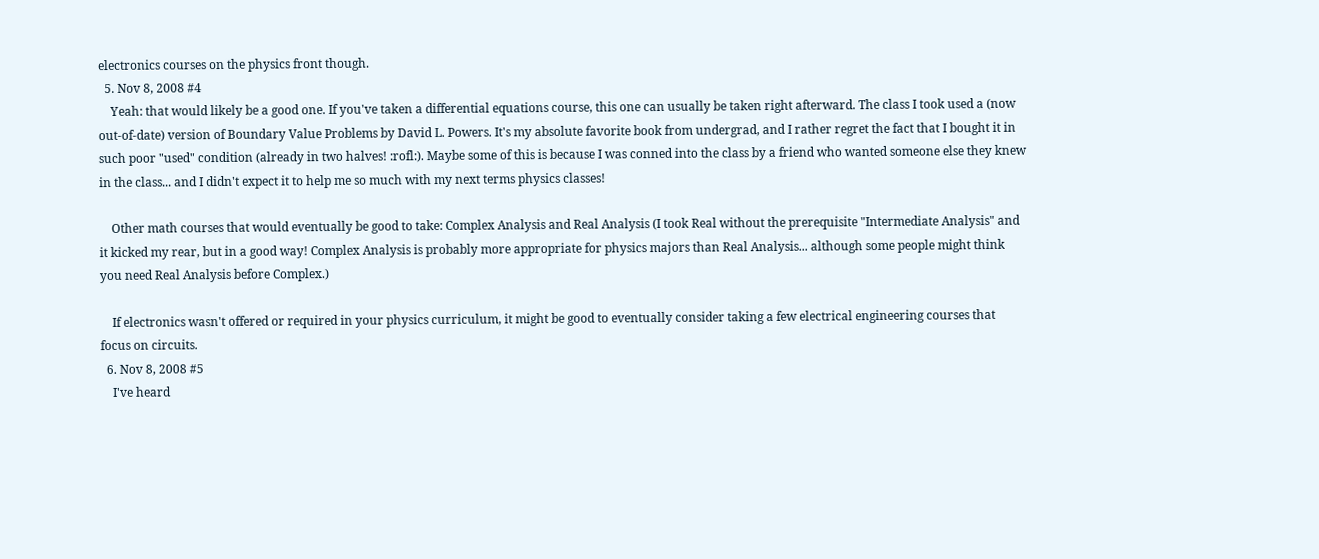electronics courses on the physics front though.
  5. Nov 8, 2008 #4
    Yeah: that would likely be a good one. If you've taken a differential equations course, this one can usually be taken right afterward. The class I took used a (now out-of-date) version of Boundary Value Problems by David L. Powers. It's my absolute favorite book from undergrad, and I rather regret the fact that I bought it in such poor "used" condition (already in two halves! :rofl:). Maybe some of this is because I was conned into the class by a friend who wanted someone else they knew in the class... and I didn't expect it to help me so much with my next terms physics classes!

    Other math courses that would eventually be good to take: Complex Analysis and Real Analysis (I took Real without the prerequisite "Intermediate Analysis" and it kicked my rear, but in a good way! Complex Analysis is probably more appropriate for physics majors than Real Analysis... although some people might think you need Real Analysis before Complex.)

    If electronics wasn't offered or required in your physics curriculum, it might be good to eventually consider taking a few electrical engineering courses that focus on circuits.
  6. Nov 8, 2008 #5
    I've heard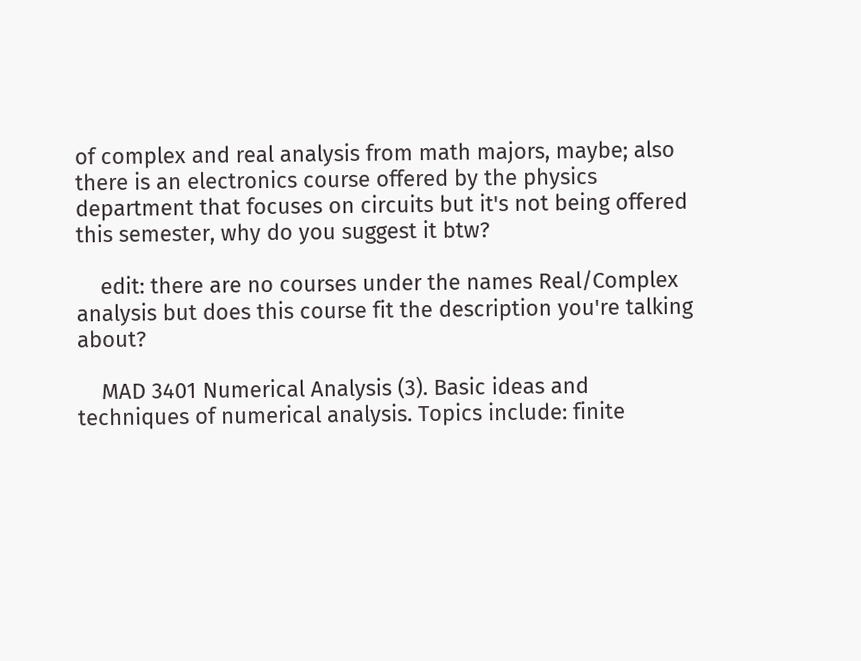of complex and real analysis from math majors, maybe; also there is an electronics course offered by the physics department that focuses on circuits but it's not being offered this semester, why do you suggest it btw?

    edit: there are no courses under the names Real/Complex analysis but does this course fit the description you're talking about?

    MAD 3401 Numerical Analysis (3). Basic ideas and techniques of numerical analysis. Topics include: finite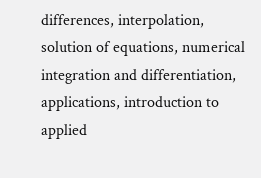differences, interpolation, solution of equations, numerical integration and differentiation, applications, introduction to applied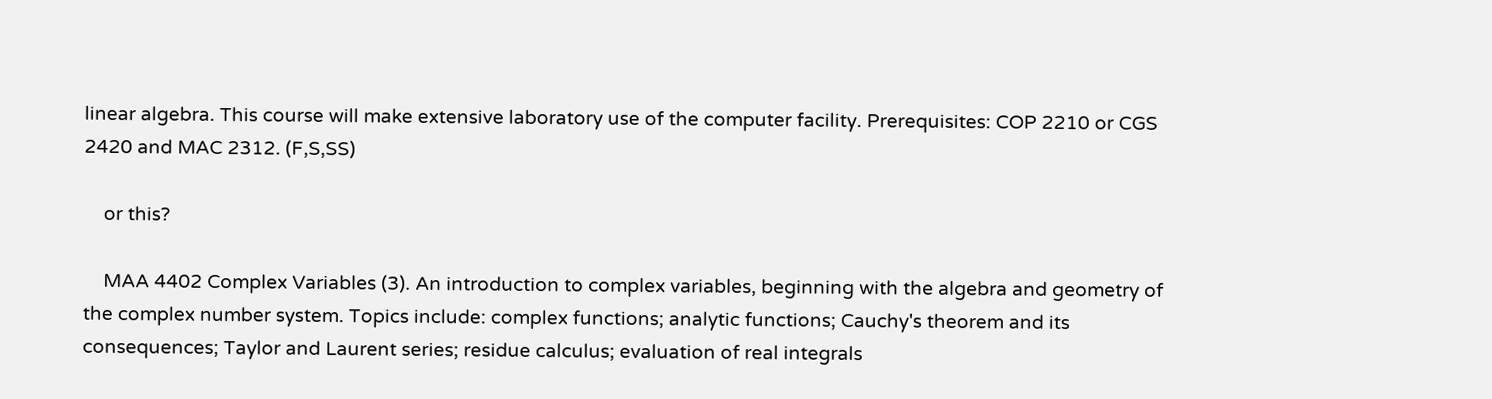linear algebra. This course will make extensive laboratory use of the computer facility. Prerequisites: COP 2210 or CGS 2420 and MAC 2312. (F,S,SS)

    or this?

    MAA 4402 Complex Variables (3). An introduction to complex variables, beginning with the algebra and geometry of the complex number system. Topics include: complex functions; analytic functions; Cauchy's theorem and its consequences; Taylor and Laurent series; residue calculus; evaluation of real integrals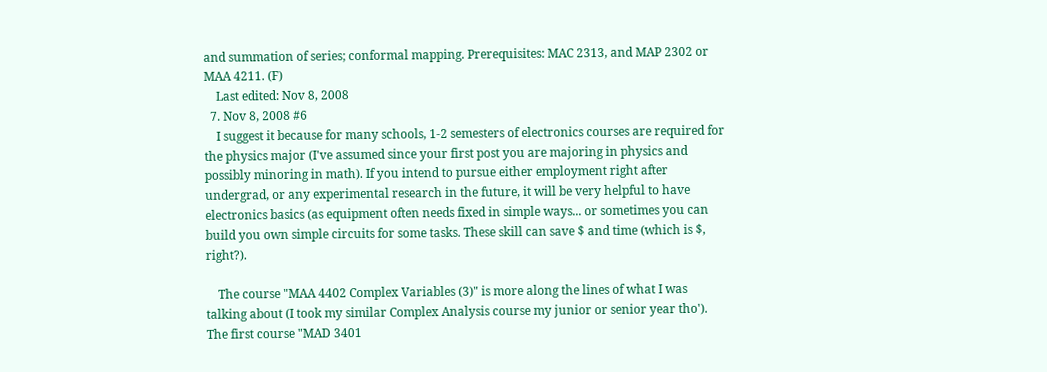and summation of series; conformal mapping. Prerequisites: MAC 2313, and MAP 2302 or MAA 4211. (F)
    Last edited: Nov 8, 2008
  7. Nov 8, 2008 #6
    I suggest it because for many schools, 1-2 semesters of electronics courses are required for the physics major (I've assumed since your first post you are majoring in physics and possibly minoring in math). If you intend to pursue either employment right after undergrad, or any experimental research in the future, it will be very helpful to have electronics basics (as equipment often needs fixed in simple ways... or sometimes you can build you own simple circuits for some tasks. These skill can save $ and time (which is $, right?).

    The course "MAA 4402 Complex Variables (3)" is more along the lines of what I was talking about (I took my similar Complex Analysis course my junior or senior year tho'). The first course "MAD 3401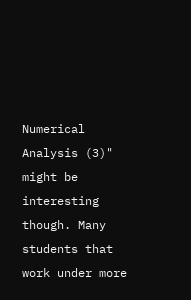Numerical Analysis (3)" might be interesting though. Many students that work under more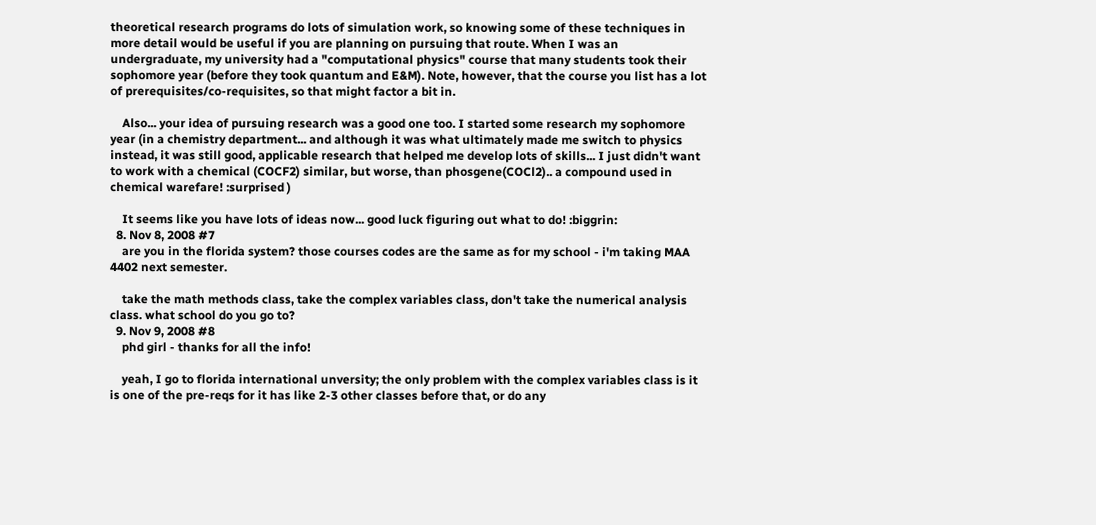theoretical research programs do lots of simulation work, so knowing some of these techniques in more detail would be useful if you are planning on pursuing that route. When I was an undergraduate, my university had a "computational physics" course that many students took their sophomore year (before they took quantum and E&M). Note, however, that the course you list has a lot of prerequisites/co-requisites, so that might factor a bit in.

    Also... your idea of pursuing research was a good one too. I started some research my sophomore year (in a chemistry department... and although it was what ultimately made me switch to physics instead, it was still good, applicable research that helped me develop lots of skills... I just didn't want to work with a chemical (COCF2) similar, but worse, than phosgene(COCl2).. a compound used in chemical warefare! :surprised )

    It seems like you have lots of ideas now... good luck figuring out what to do! :biggrin:
  8. Nov 8, 2008 #7
    are you in the florida system? those courses codes are the same as for my school - i'm taking MAA 4402 next semester.

    take the math methods class, take the complex variables class, don't take the numerical analysis class. what school do you go to?
  9. Nov 9, 2008 #8
    phd girl - thanks for all the info!

    yeah, I go to florida international unversity; the only problem with the complex variables class is it is one of the pre-reqs for it has like 2-3 other classes before that, or do any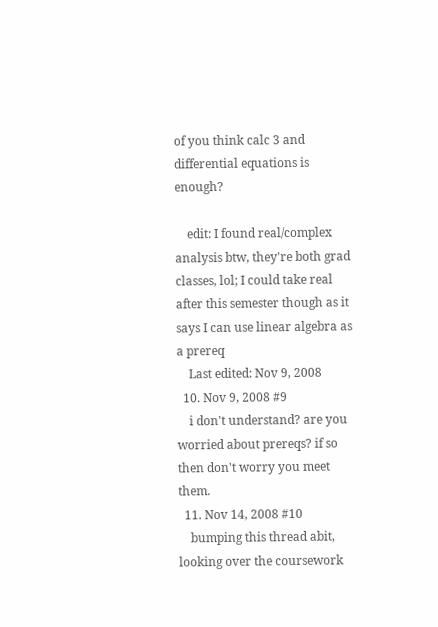of you think calc 3 and differential equations is enough?

    edit: I found real/complex analysis btw, they're both grad classes, lol; I could take real after this semester though as it says I can use linear algebra as a prereq
    Last edited: Nov 9, 2008
  10. Nov 9, 2008 #9
    i don't understand? are you worried about prereqs? if so then don't worry you meet them.
  11. Nov 14, 2008 #10
    bumping this thread abit, looking over the coursework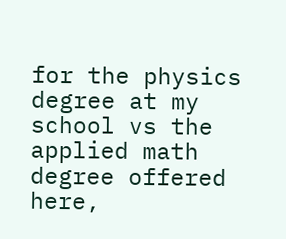for the physics degree at my school vs the applied math degree offered here,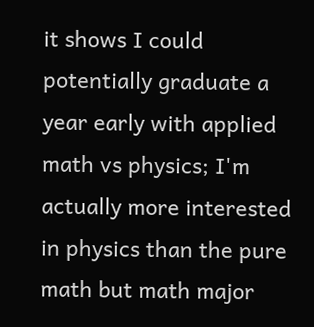it shows I could potentially graduate a year early with applied math vs physics; I'm actually more interested in physics than the pure math but math major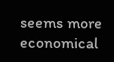seems more economical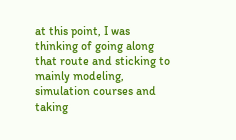at this point, I was thinking of going along that route and sticking to mainly modeling, simulation courses and taking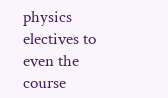physics electives to even the course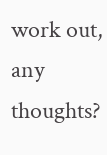work out, any thoughts?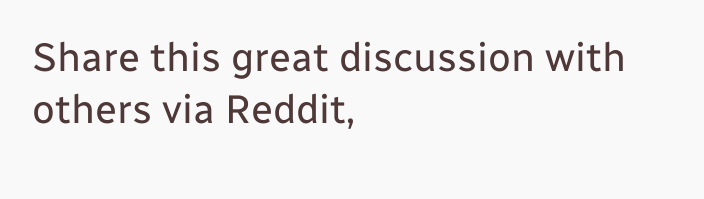Share this great discussion with others via Reddit,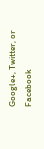Google+, Twitter, or Facebook